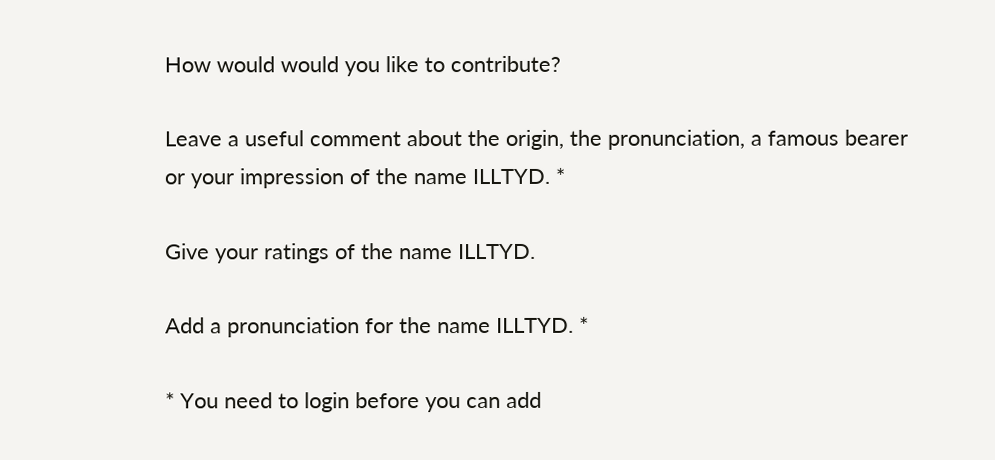How would would you like to contribute?

Leave a useful comment about the origin, the pronunciation, a famous bearer or your impression of the name ILLTYD. *

Give your ratings of the name ILLTYD.

Add a pronunciation for the name ILLTYD. *

* You need to login before you can add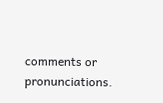comments or pronunciations.